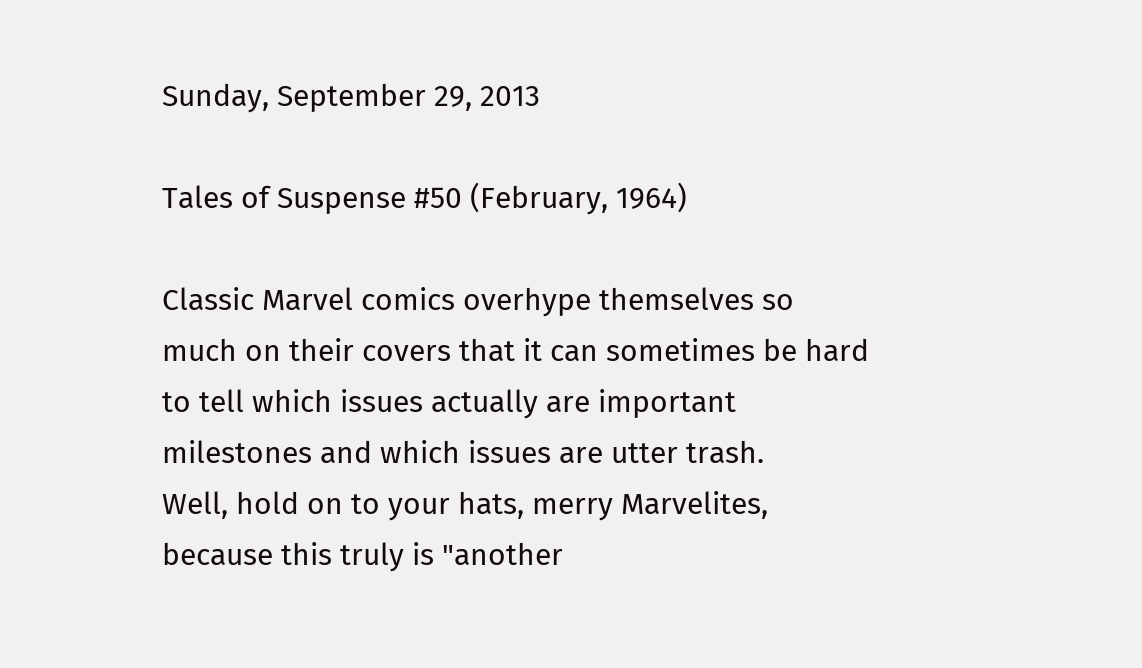Sunday, September 29, 2013

Tales of Suspense #50 (February, 1964)

Classic Marvel comics overhype themselves so much on their covers that it can sometimes be hard to tell which issues actually are important milestones and which issues are utter trash.
Well, hold on to your hats, merry Marvelites, because this truly is "another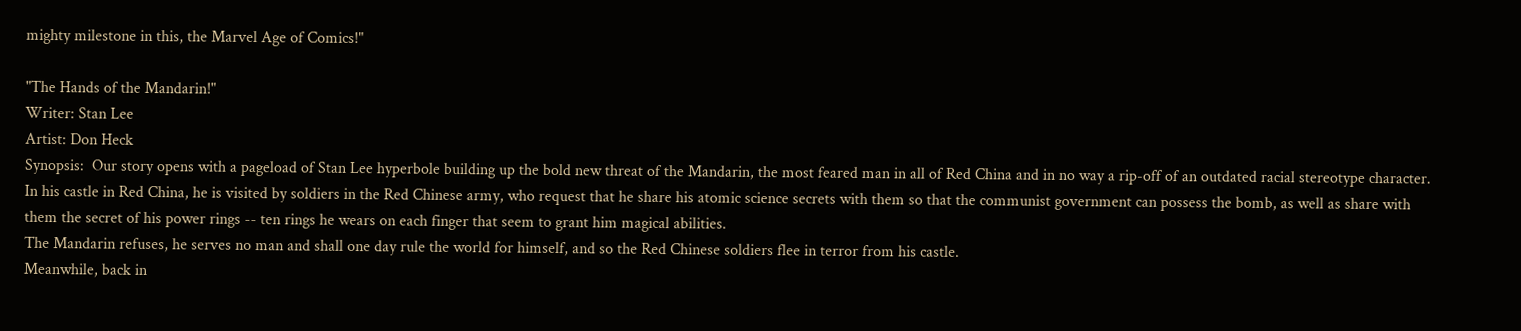mighty milestone in this, the Marvel Age of Comics!"

"The Hands of the Mandarin!"
Writer: Stan Lee
Artist: Don Heck
Synopsis:  Our story opens with a pageload of Stan Lee hyperbole building up the bold new threat of the Mandarin, the most feared man in all of Red China and in no way a rip-off of an outdated racial stereotype character.
In his castle in Red China, he is visited by soldiers in the Red Chinese army, who request that he share his atomic science secrets with them so that the communist government can possess the bomb, as well as share with them the secret of his power rings -- ten rings he wears on each finger that seem to grant him magical abilities.
The Mandarin refuses, he serves no man and shall one day rule the world for himself, and so the Red Chinese soldiers flee in terror from his castle.
Meanwhile, back in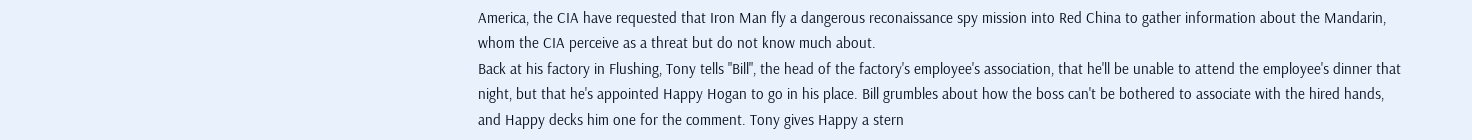America, the CIA have requested that Iron Man fly a dangerous reconaissance spy mission into Red China to gather information about the Mandarin, whom the CIA perceive as a threat but do not know much about.
Back at his factory in Flushing, Tony tells "Bill", the head of the factory's employee's association, that he'll be unable to attend the employee's dinner that night, but that he's appointed Happy Hogan to go in his place. Bill grumbles about how the boss can't be bothered to associate with the hired hands, and Happy decks him one for the comment. Tony gives Happy a stern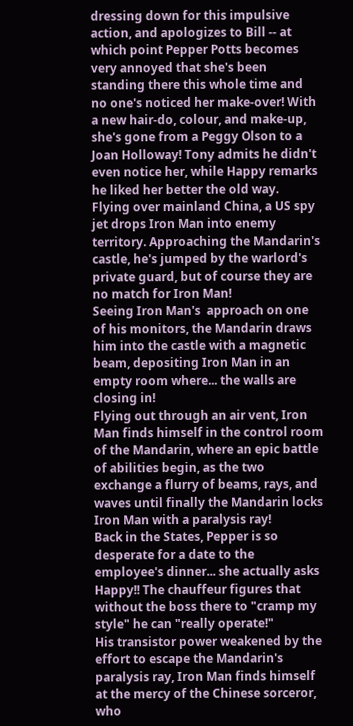dressing down for this impulsive action, and apologizes to Bill -- at which point Pepper Potts becomes very annoyed that she's been standing there this whole time and no one's noticed her make-over! With a new hair-do, colour, and make-up, she's gone from a Peggy Olson to a Joan Holloway! Tony admits he didn't even notice her, while Happy remarks he liked her better the old way.
Flying over mainland China, a US spy jet drops Iron Man into enemy territory. Approaching the Mandarin's castle, he's jumped by the warlord's private guard, but of course they are no match for Iron Man!
Seeing Iron Man's  approach on one of his monitors, the Mandarin draws him into the castle with a magnetic beam, depositing Iron Man in an empty room where... the walls are closing in!
Flying out through an air vent, Iron Man finds himself in the control room of the Mandarin, where an epic battle of abilities begin, as the two exchange a flurry of beams, rays, and waves until finally the Mandarin locks Iron Man with a paralysis ray!
Back in the States, Pepper is so desperate for a date to the employee's dinner... she actually asks Happy!! The chauffeur figures that without the boss there to "cramp my style" he can "really operate!"
His transistor power weakened by the effort to escape the Mandarin's paralysis ray, Iron Man finds himself at the mercy of the Chinese sorceror, who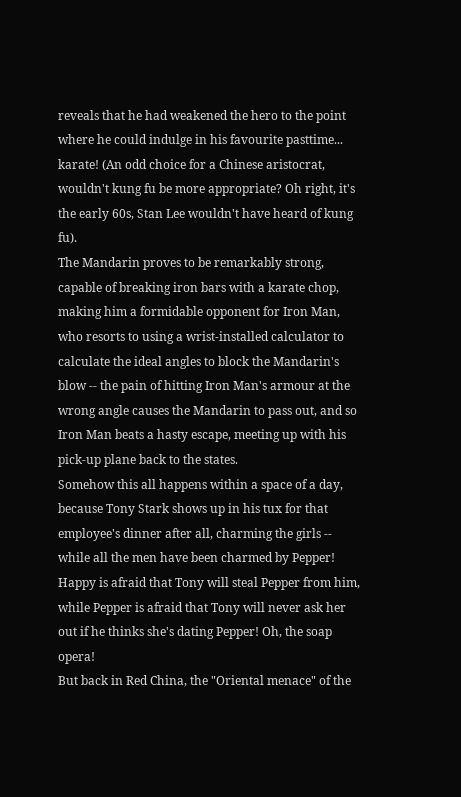reveals that he had weakened the hero to the point where he could indulge in his favourite pasttime... karate! (An odd choice for a Chinese aristocrat, wouldn't kung fu be more appropriate? Oh right, it's the early 60s, Stan Lee wouldn't have heard of kung fu).
The Mandarin proves to be remarkably strong, capable of breaking iron bars with a karate chop, making him a formidable opponent for Iron Man, who resorts to using a wrist-installed calculator to calculate the ideal angles to block the Mandarin's blow -- the pain of hitting Iron Man's armour at the wrong angle causes the Mandarin to pass out, and so Iron Man beats a hasty escape, meeting up with his pick-up plane back to the states.
Somehow this all happens within a space of a day, because Tony Stark shows up in his tux for that employee's dinner after all, charming the girls -- while all the men have been charmed by Pepper! Happy is afraid that Tony will steal Pepper from him, while Pepper is afraid that Tony will never ask her out if he thinks she's dating Pepper! Oh, the soap opera!
But back in Red China, the "Oriental menace" of the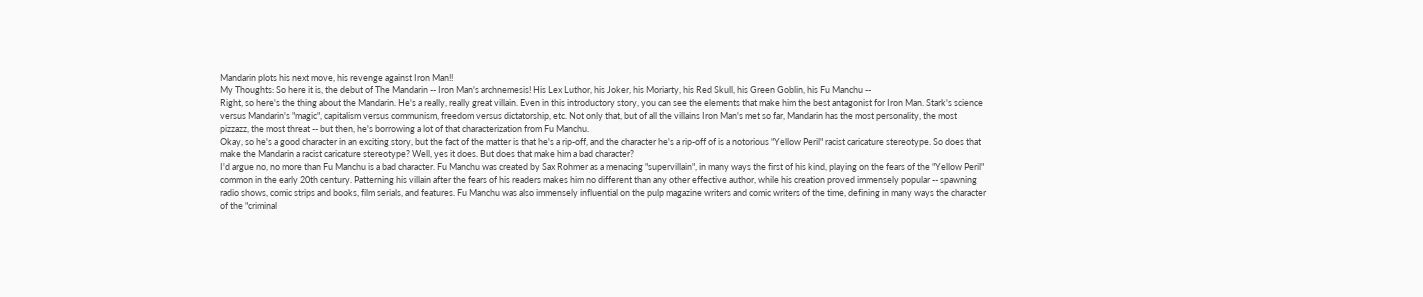Mandarin plots his next move, his revenge against Iron Man!!
My Thoughts: So here it is, the debut of The Mandarin -- Iron Man's archnemesis! His Lex Luthor, his Joker, his Moriarty, his Red Skull, his Green Goblin, his Fu Manchu --
Right, so here's the thing about the Mandarin. He's a really, really great villain. Even in this introductory story, you can see the elements that make him the best antagonist for Iron Man. Stark's science versus Mandarin's "magic", capitalism versus communism, freedom versus dictatorship, etc. Not only that, but of all the villains Iron Man's met so far, Mandarin has the most personality, the most pizzazz, the most threat -- but then, he's borrowing a lot of that characterization from Fu Manchu.
Okay, so he's a good character in an exciting story, but the fact of the matter is that he's a rip-off, and the character he's a rip-off of is a notorious "Yellow Peril" racist caricature stereotype. So does that make the Mandarin a racist caricature stereotype? Well, yes it does. But does that make him a bad character?
I'd argue no, no more than Fu Manchu is a bad character. Fu Manchu was created by Sax Rohmer as a menacing "supervillain", in many ways the first of his kind, playing on the fears of the "Yellow Peril" common in the early 20th century. Patterning his villain after the fears of his readers makes him no different than any other effective author, while his creation proved immensely popular -- spawning radio shows, comic strips and books, film serials, and features. Fu Manchu was also immensely influential on the pulp magazine writers and comic writers of the time, defining in many ways the character of the "criminal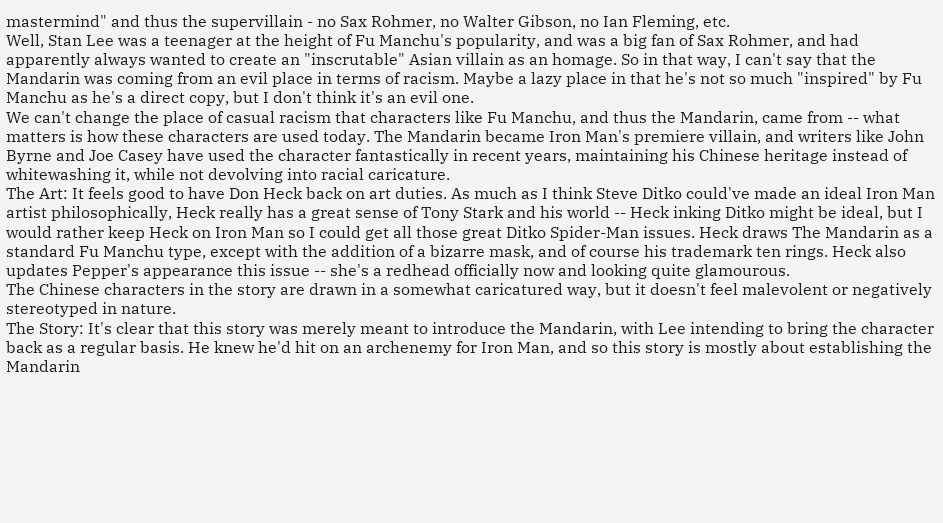mastermind" and thus the supervillain - no Sax Rohmer, no Walter Gibson, no Ian Fleming, etc.
Well, Stan Lee was a teenager at the height of Fu Manchu's popularity, and was a big fan of Sax Rohmer, and had apparently always wanted to create an "inscrutable" Asian villain as an homage. So in that way, I can't say that the Mandarin was coming from an evil place in terms of racism. Maybe a lazy place in that he's not so much "inspired" by Fu Manchu as he's a direct copy, but I don't think it's an evil one.
We can't change the place of casual racism that characters like Fu Manchu, and thus the Mandarin, came from -- what matters is how these characters are used today. The Mandarin became Iron Man's premiere villain, and writers like John Byrne and Joe Casey have used the character fantastically in recent years, maintaining his Chinese heritage instead of whitewashing it, while not devolving into racial caricature.
The Art: It feels good to have Don Heck back on art duties. As much as I think Steve Ditko could've made an ideal Iron Man artist philosophically, Heck really has a great sense of Tony Stark and his world -- Heck inking Ditko might be ideal, but I would rather keep Heck on Iron Man so I could get all those great Ditko Spider-Man issues. Heck draws The Mandarin as a standard Fu Manchu type, except with the addition of a bizarre mask, and of course his trademark ten rings. Heck also updates Pepper's appearance this issue -- she's a redhead officially now and looking quite glamourous.
The Chinese characters in the story are drawn in a somewhat caricatured way, but it doesn't feel malevolent or negatively stereotyped in nature.
The Story: It's clear that this story was merely meant to introduce the Mandarin, with Lee intending to bring the character back as a regular basis. He knew he'd hit on an archenemy for Iron Man, and so this story is mostly about establishing the Mandarin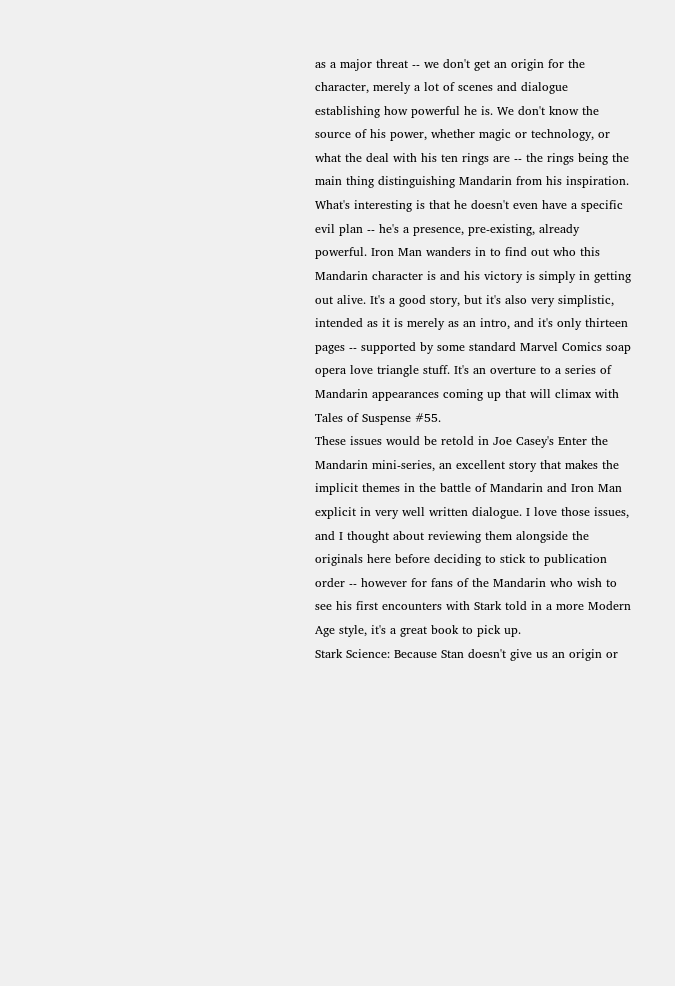as a major threat -- we don't get an origin for the character, merely a lot of scenes and dialogue establishing how powerful he is. We don't know the source of his power, whether magic or technology, or what the deal with his ten rings are -- the rings being the main thing distinguishing Mandarin from his inspiration.
What's interesting is that he doesn't even have a specific evil plan -- he's a presence, pre-existing, already powerful. Iron Man wanders in to find out who this Mandarin character is and his victory is simply in getting out alive. It's a good story, but it's also very simplistic, intended as it is merely as an intro, and it's only thirteen pages -- supported by some standard Marvel Comics soap opera love triangle stuff. It's an overture to a series of Mandarin appearances coming up that will climax with Tales of Suspense #55.
These issues would be retold in Joe Casey's Enter the Mandarin mini-series, an excellent story that makes the implicit themes in the battle of Mandarin and Iron Man explicit in very well written dialogue. I love those issues, and I thought about reviewing them alongside the originals here before deciding to stick to publication order -- however for fans of the Mandarin who wish to see his first encounters with Stark told in a more Modern Age style, it's a great book to pick up.
Stark Science: Because Stan doesn't give us an origin or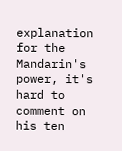explanation for the Mandarin's power, it's hard to comment on his ten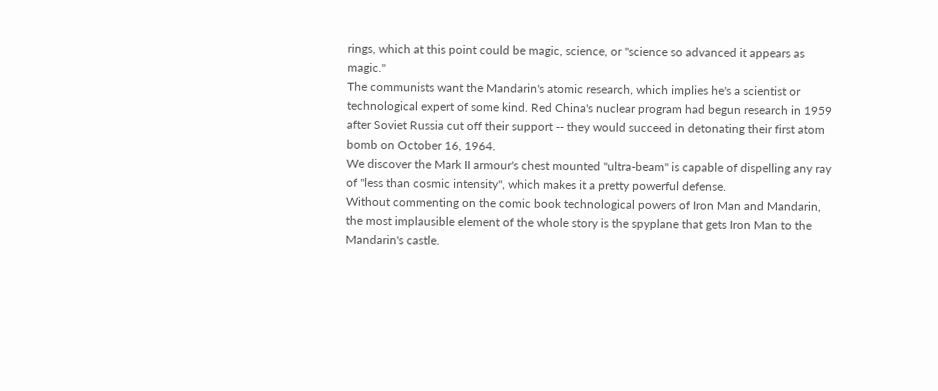rings, which at this point could be magic, science, or "science so advanced it appears as magic."
The communists want the Mandarin's atomic research, which implies he's a scientist or technological expert of some kind. Red China's nuclear program had begun research in 1959 after Soviet Russia cut off their support -- they would succeed in detonating their first atom bomb on October 16, 1964.
We discover the Mark II armour's chest mounted "ultra-beam" is capable of dispelling any ray of "less than cosmic intensity", which makes it a pretty powerful defense.
Without commenting on the comic book technological powers of Iron Man and Mandarin, the most implausible element of the whole story is the spyplane that gets Iron Man to the Mandarin's castle.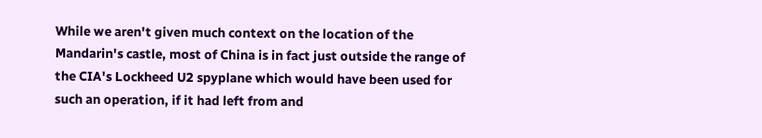While we aren't given much context on the location of the Mandarin's castle, most of China is in fact just outside the range of the CIA's Lockheed U2 spyplane which would have been used for such an operation, if it had left from and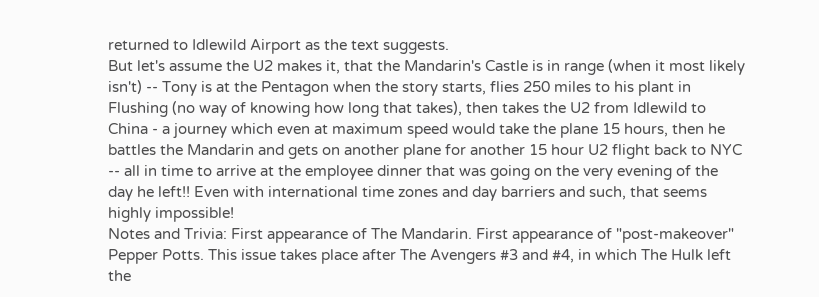returned to Idlewild Airport as the text suggests.
But let's assume the U2 makes it, that the Mandarin's Castle is in range (when it most likely isn't) -- Tony is at the Pentagon when the story starts, flies 250 miles to his plant in Flushing (no way of knowing how long that takes), then takes the U2 from Idlewild to China - a journey which even at maximum speed would take the plane 15 hours, then he battles the Mandarin and gets on another plane for another 15 hour U2 flight back to NYC -- all in time to arrive at the employee dinner that was going on the very evening of the day he left!! Even with international time zones and day barriers and such, that seems highly impossible!
Notes and Trivia: First appearance of The Mandarin. First appearance of "post-makeover" Pepper Potts. This issue takes place after The Avengers #3 and #4, in which The Hulk left the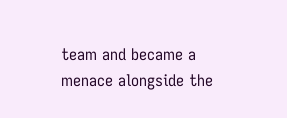team and became a menace alongside the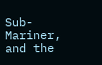Sub-Mariner, and the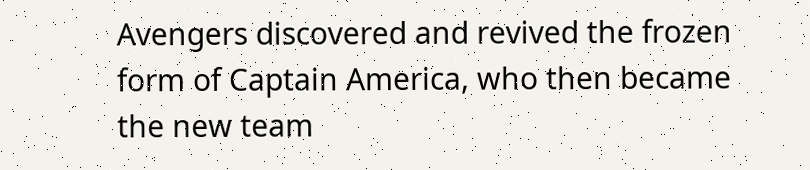Avengers discovered and revived the frozen form of Captain America, who then became the new team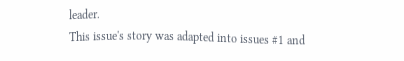leader.
This issue's story was adapted into issues #1 and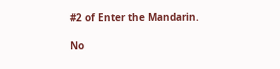#2 of Enter the Mandarin.

No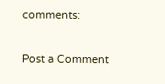comments:

Post a Comment